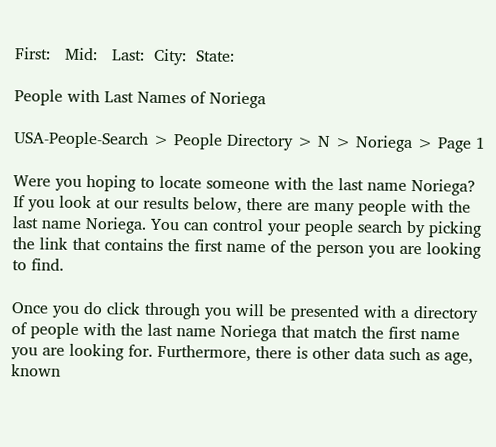First:   Mid:   Last:  City:  State:

People with Last Names of Noriega

USA-People-Search > People Directory > N > Noriega > Page 1

Were you hoping to locate someone with the last name Noriega? If you look at our results below, there are many people with the last name Noriega. You can control your people search by picking the link that contains the first name of the person you are looking to find.

Once you do click through you will be presented with a directory of people with the last name Noriega that match the first name you are looking for. Furthermore, there is other data such as age, known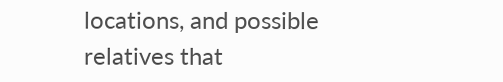locations, and possible relatives that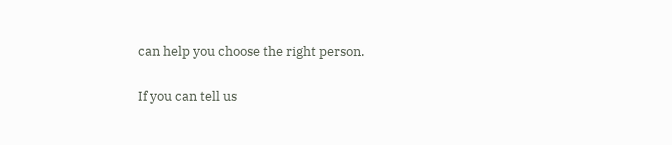can help you choose the right person.

If you can tell us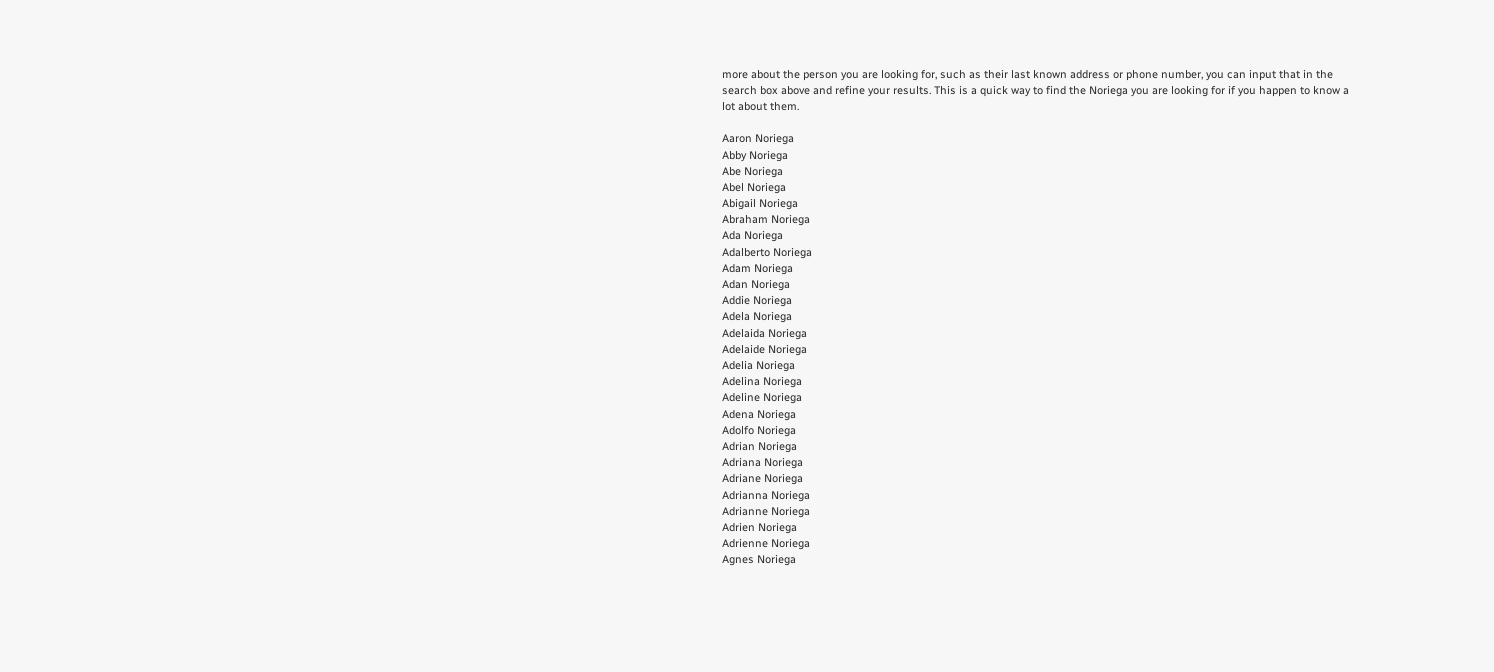more about the person you are looking for, such as their last known address or phone number, you can input that in the search box above and refine your results. This is a quick way to find the Noriega you are looking for if you happen to know a lot about them.

Aaron Noriega
Abby Noriega
Abe Noriega
Abel Noriega
Abigail Noriega
Abraham Noriega
Ada Noriega
Adalberto Noriega
Adam Noriega
Adan Noriega
Addie Noriega
Adela Noriega
Adelaida Noriega
Adelaide Noriega
Adelia Noriega
Adelina Noriega
Adeline Noriega
Adena Noriega
Adolfo Noriega
Adrian Noriega
Adriana Noriega
Adriane Noriega
Adrianna Noriega
Adrianne Noriega
Adrien Noriega
Adrienne Noriega
Agnes Noriega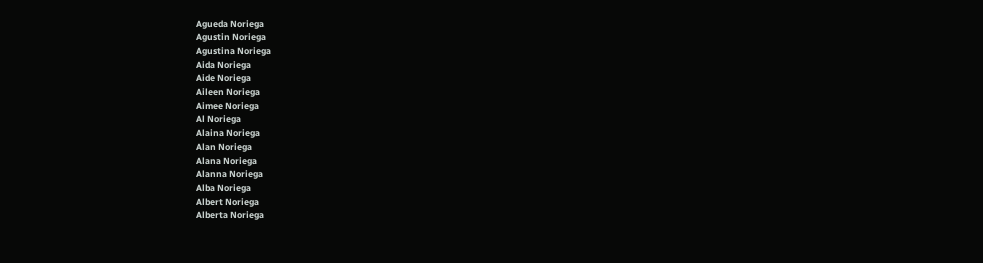Agueda Noriega
Agustin Noriega
Agustina Noriega
Aida Noriega
Aide Noriega
Aileen Noriega
Aimee Noriega
Al Noriega
Alaina Noriega
Alan Noriega
Alana Noriega
Alanna Noriega
Alba Noriega
Albert Noriega
Alberta Noriega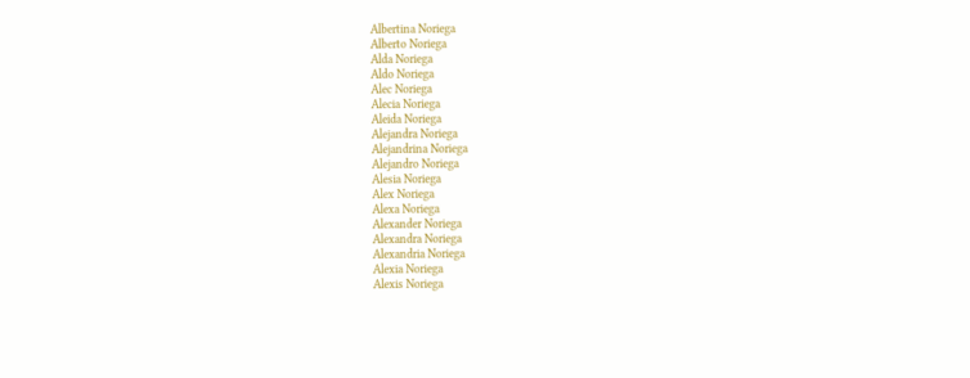Albertina Noriega
Alberto Noriega
Alda Noriega
Aldo Noriega
Alec Noriega
Alecia Noriega
Aleida Noriega
Alejandra Noriega
Alejandrina Noriega
Alejandro Noriega
Alesia Noriega
Alex Noriega
Alexa Noriega
Alexander Noriega
Alexandra Noriega
Alexandria Noriega
Alexia Noriega
Alexis Noriega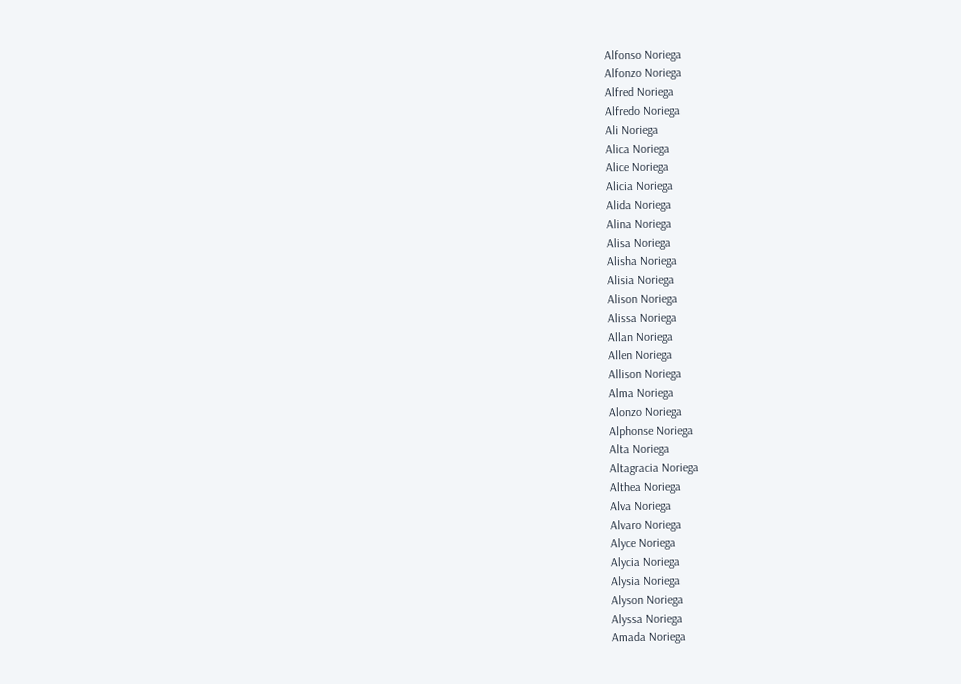Alfonso Noriega
Alfonzo Noriega
Alfred Noriega
Alfredo Noriega
Ali Noriega
Alica Noriega
Alice Noriega
Alicia Noriega
Alida Noriega
Alina Noriega
Alisa Noriega
Alisha Noriega
Alisia Noriega
Alison Noriega
Alissa Noriega
Allan Noriega
Allen Noriega
Allison Noriega
Alma Noriega
Alonzo Noriega
Alphonse Noriega
Alta Noriega
Altagracia Noriega
Althea Noriega
Alva Noriega
Alvaro Noriega
Alyce Noriega
Alycia Noriega
Alysia Noriega
Alyson Noriega
Alyssa Noriega
Amada Noriega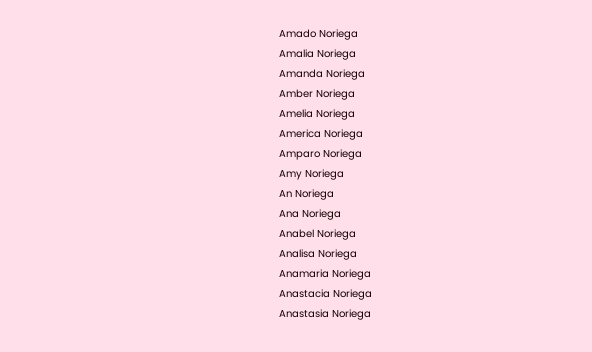Amado Noriega
Amalia Noriega
Amanda Noriega
Amber Noriega
Amelia Noriega
America Noriega
Amparo Noriega
Amy Noriega
An Noriega
Ana Noriega
Anabel Noriega
Analisa Noriega
Anamaria Noriega
Anastacia Noriega
Anastasia Noriega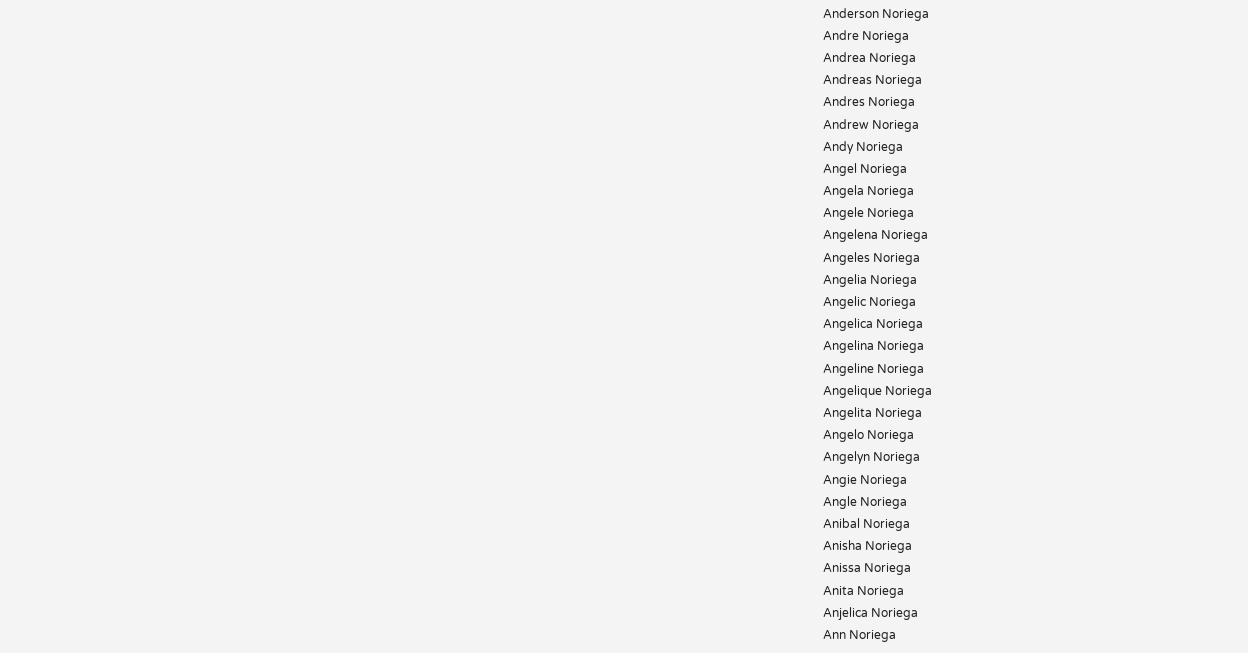Anderson Noriega
Andre Noriega
Andrea Noriega
Andreas Noriega
Andres Noriega
Andrew Noriega
Andy Noriega
Angel Noriega
Angela Noriega
Angele Noriega
Angelena Noriega
Angeles Noriega
Angelia Noriega
Angelic Noriega
Angelica Noriega
Angelina Noriega
Angeline Noriega
Angelique Noriega
Angelita Noriega
Angelo Noriega
Angelyn Noriega
Angie Noriega
Angle Noriega
Anibal Noriega
Anisha Noriega
Anissa Noriega
Anita Noriega
Anjelica Noriega
Ann Noriega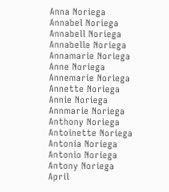Anna Noriega
Annabel Noriega
Annabell Noriega
Annabelle Noriega
Annamarie Noriega
Anne Noriega
Annemarie Noriega
Annette Noriega
Annie Noriega
Annmarie Noriega
Anthony Noriega
Antoinette Noriega
Antonia Noriega
Antonio Noriega
Antony Noriega
April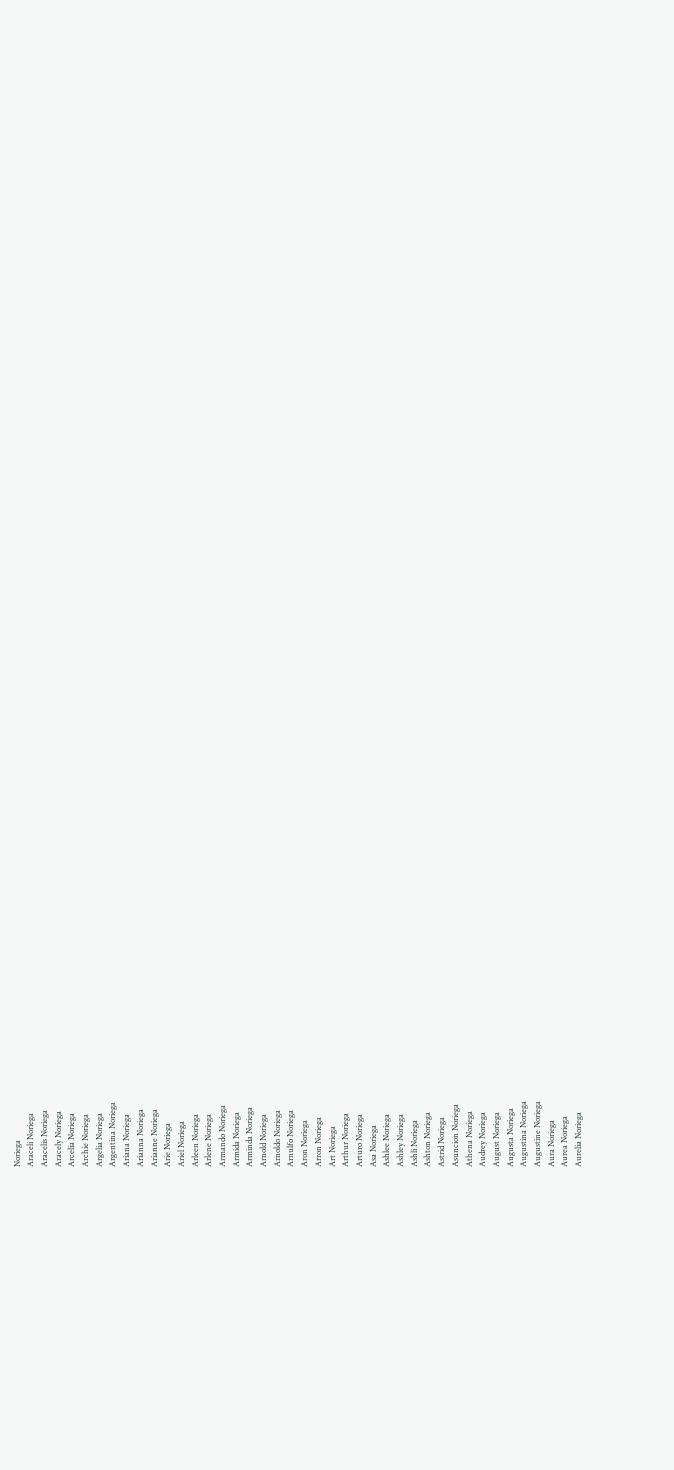Noriega
Araceli Noriega
Aracelis Noriega
Aracely Noriega
Arcelia Noriega
Archie Noriega
Argelia Noriega
Argentina Noriega
Ariana Noriega
Arianna Noriega
Arianne Noriega
Arie Noriega
Ariel Noriega
Arleen Noriega
Arlene Noriega
Armando Noriega
Armida Noriega
Arminda Noriega
Arnold Noriega
Arnoldo Noriega
Arnulfo Noriega
Aron Noriega
Arron Noriega
Art Noriega
Arthur Noriega
Arturo Noriega
Asa Noriega
Ashlee Noriega
Ashley Noriega
Ashli Noriega
Ashton Noriega
Astrid Noriega
Asuncion Noriega
Athena Noriega
Audrey Noriega
August Noriega
Augusta Noriega
Augustina Noriega
Augustine Noriega
Aura Noriega
Aurea Noriega
Aurelia Noriega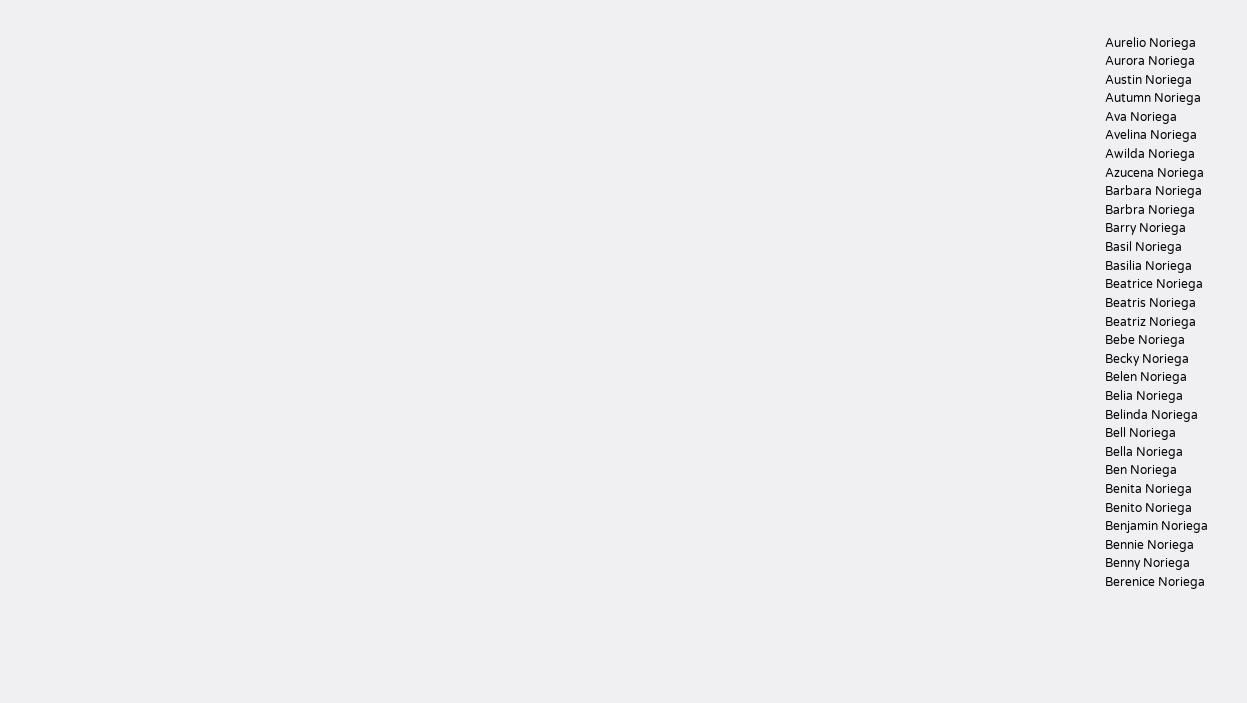Aurelio Noriega
Aurora Noriega
Austin Noriega
Autumn Noriega
Ava Noriega
Avelina Noriega
Awilda Noriega
Azucena Noriega
Barbara Noriega
Barbra Noriega
Barry Noriega
Basil Noriega
Basilia Noriega
Beatrice Noriega
Beatris Noriega
Beatriz Noriega
Bebe Noriega
Becky Noriega
Belen Noriega
Belia Noriega
Belinda Noriega
Bell Noriega
Bella Noriega
Ben Noriega
Benita Noriega
Benito Noriega
Benjamin Noriega
Bennie Noriega
Benny Noriega
Berenice Noriega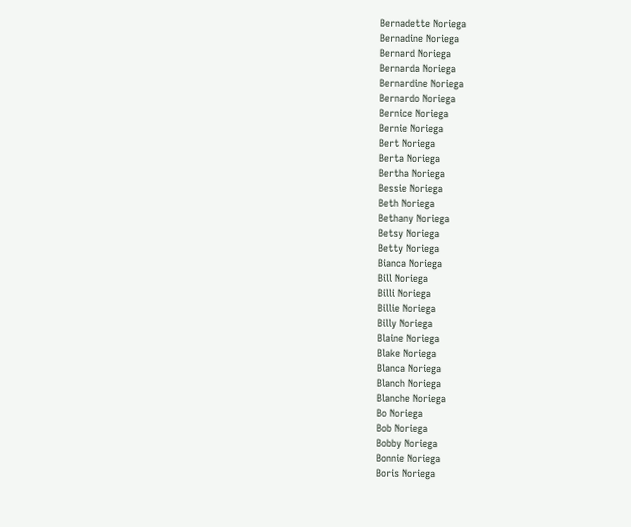Bernadette Noriega
Bernadine Noriega
Bernard Noriega
Bernarda Noriega
Bernardine Noriega
Bernardo Noriega
Bernice Noriega
Bernie Noriega
Bert Noriega
Berta Noriega
Bertha Noriega
Bessie Noriega
Beth Noriega
Bethany Noriega
Betsy Noriega
Betty Noriega
Bianca Noriega
Bill Noriega
Billi Noriega
Billie Noriega
Billy Noriega
Blaine Noriega
Blake Noriega
Blanca Noriega
Blanch Noriega
Blanche Noriega
Bo Noriega
Bob Noriega
Bobby Noriega
Bonnie Noriega
Boris Noriega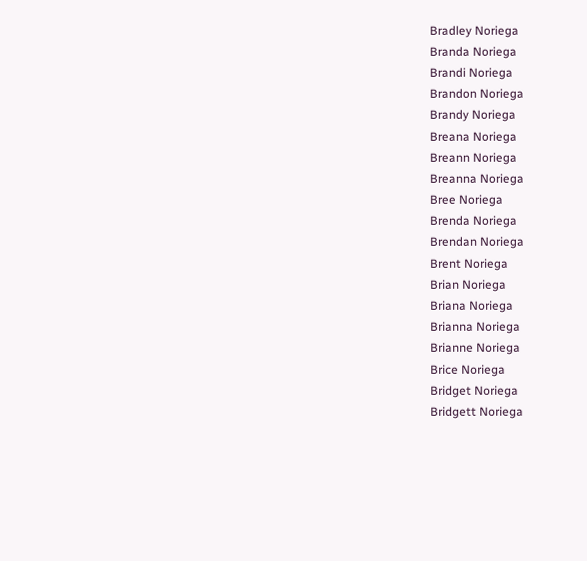Bradley Noriega
Branda Noriega
Brandi Noriega
Brandon Noriega
Brandy Noriega
Breana Noriega
Breann Noriega
Breanna Noriega
Bree Noriega
Brenda Noriega
Brendan Noriega
Brent Noriega
Brian Noriega
Briana Noriega
Brianna Noriega
Brianne Noriega
Brice Noriega
Bridget Noriega
Bridgett Noriega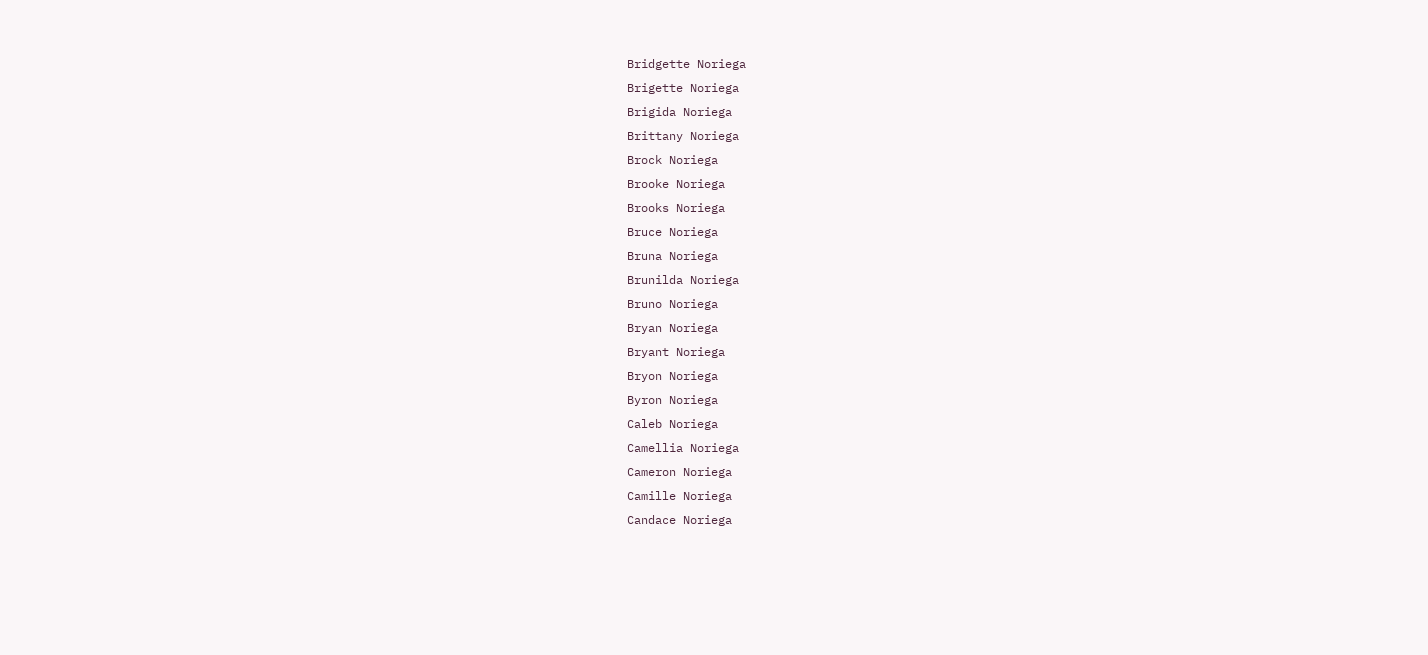Bridgette Noriega
Brigette Noriega
Brigida Noriega
Brittany Noriega
Brock Noriega
Brooke Noriega
Brooks Noriega
Bruce Noriega
Bruna Noriega
Brunilda Noriega
Bruno Noriega
Bryan Noriega
Bryant Noriega
Bryon Noriega
Byron Noriega
Caleb Noriega
Camellia Noriega
Cameron Noriega
Camille Noriega
Candace Noriega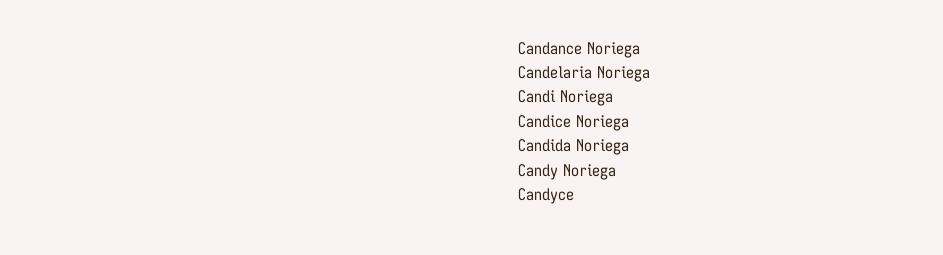Candance Noriega
Candelaria Noriega
Candi Noriega
Candice Noriega
Candida Noriega
Candy Noriega
Candyce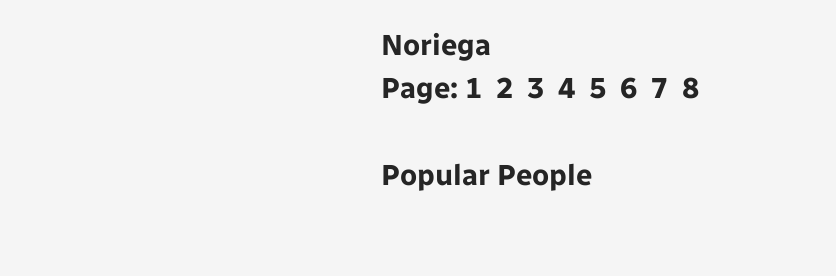Noriega
Page: 1  2  3  4  5  6  7  8

Popular People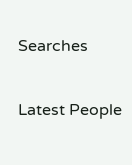Searches

Latest People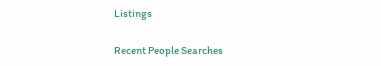Listings

Recent People Searches